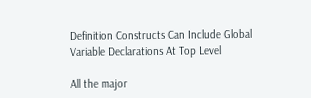Definition Constructs Can Include Global Variable Declarations At Top Level

All the major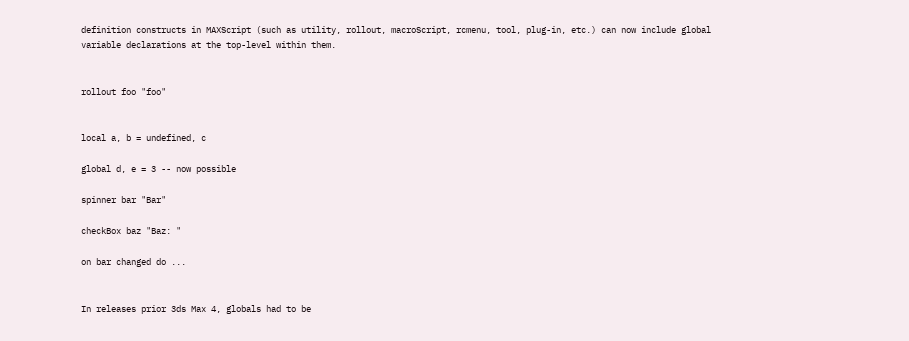definition constructs in MAXScript (such as utility, rollout, macroScript, rcmenu, tool, plug-in, etc.) can now include global variable declarations at the top-level within them.


rollout foo "foo"


local a, b = undefined, c

global d, e = 3 -- now possible

spinner bar "Bar"

checkBox baz "Baz: "

on bar changed do ...


In releases prior 3ds Max 4, globals had to be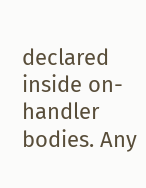declared inside on-handler bodies. Any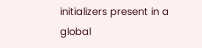initializers present in a global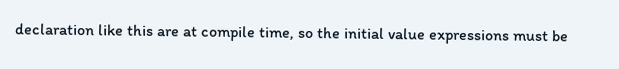declaration like this are at compile time, so the initial value expressions must be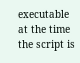executable at the time the script is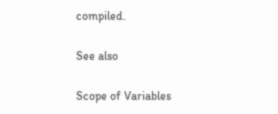compiled.

See also

Scope of Variables